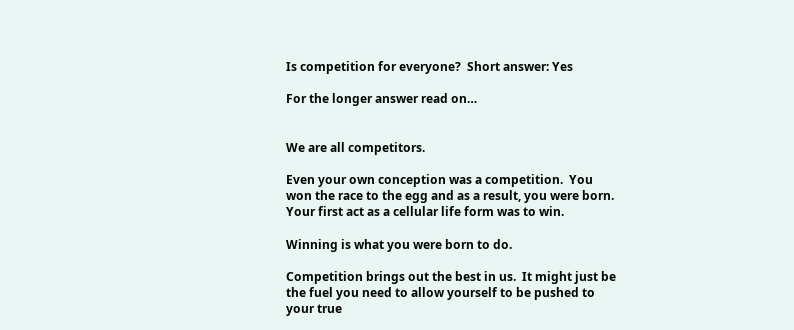Is competition for everyone?  Short answer: Yes

For the longer answer read on…


We are all competitors.

Even your own conception was a competition.  You won the race to the egg and as a result, you were born.  Your first act as a cellular life form was to win.

Winning is what you were born to do.

Competition brings out the best in us.  It might just be the fuel you need to allow yourself to be pushed to your true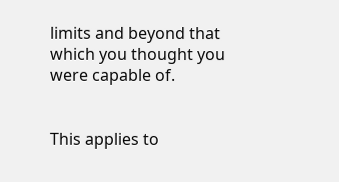limits and beyond that which you thought you were capable of.


This applies to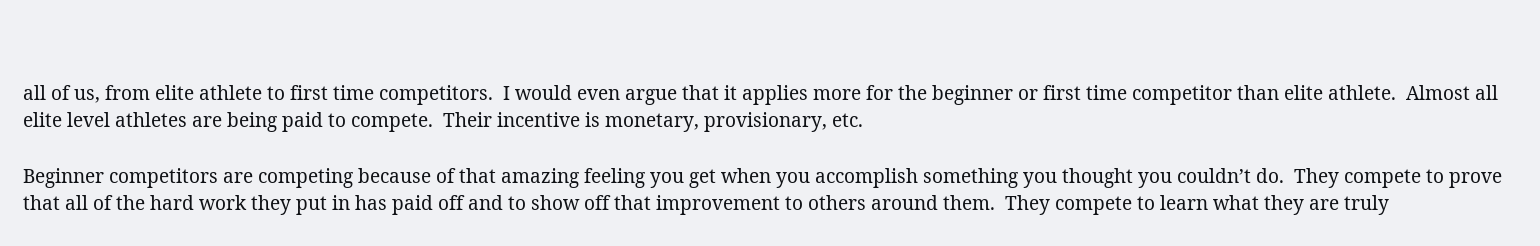all of us, from elite athlete to first time competitors.  I would even argue that it applies more for the beginner or first time competitor than elite athlete.  Almost all elite level athletes are being paid to compete.  Their incentive is monetary, provisionary, etc.

Beginner competitors are competing because of that amazing feeling you get when you accomplish something you thought you couldn’t do.  They compete to prove that all of the hard work they put in has paid off and to show off that improvement to others around them.  They compete to learn what they are truly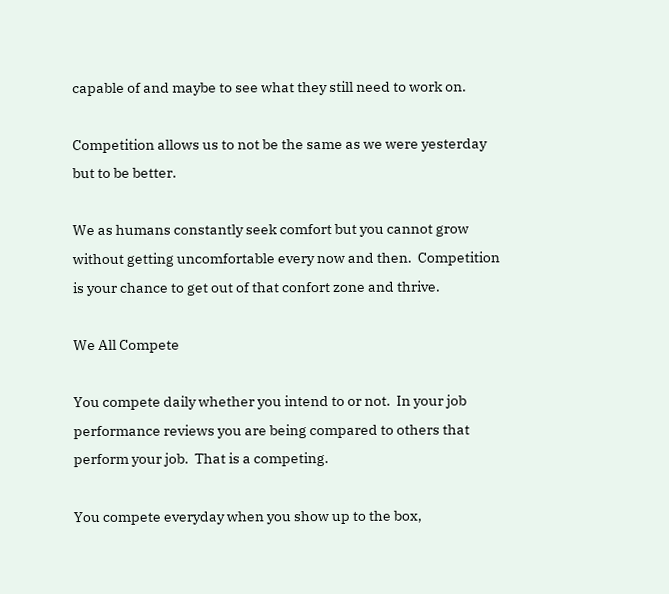capable of and maybe to see what they still need to work on.

Competition allows us to not be the same as we were yesterday but to be better.

We as humans constantly seek comfort but you cannot grow without getting uncomfortable every now and then.  Competition is your chance to get out of that confort zone and thrive.

We All Compete

You compete daily whether you intend to or not.  In your job performance reviews you are being compared to others that perform your job.  That is a competing.

You compete everyday when you show up to the box,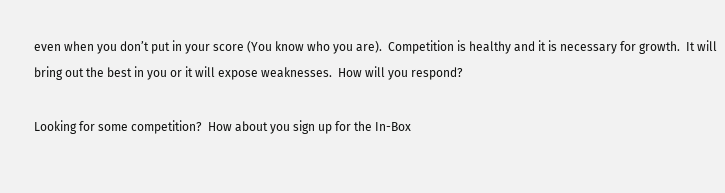even when you don’t put in your score (You know who you are).  Competition is healthy and it is necessary for growth.  It will bring out the best in you or it will expose weaknesses.  How will you respond?

Looking for some competition?  How about you sign up for the In-Box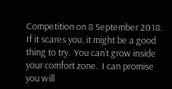Competition on 8 September 2018.  If it scares you, it might be a good thing to try.  You can’t grow inside your comfort zone.  I can promise you will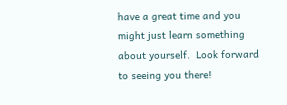have a great time and you might just learn something about yourself.  Look forward to seeing you there!